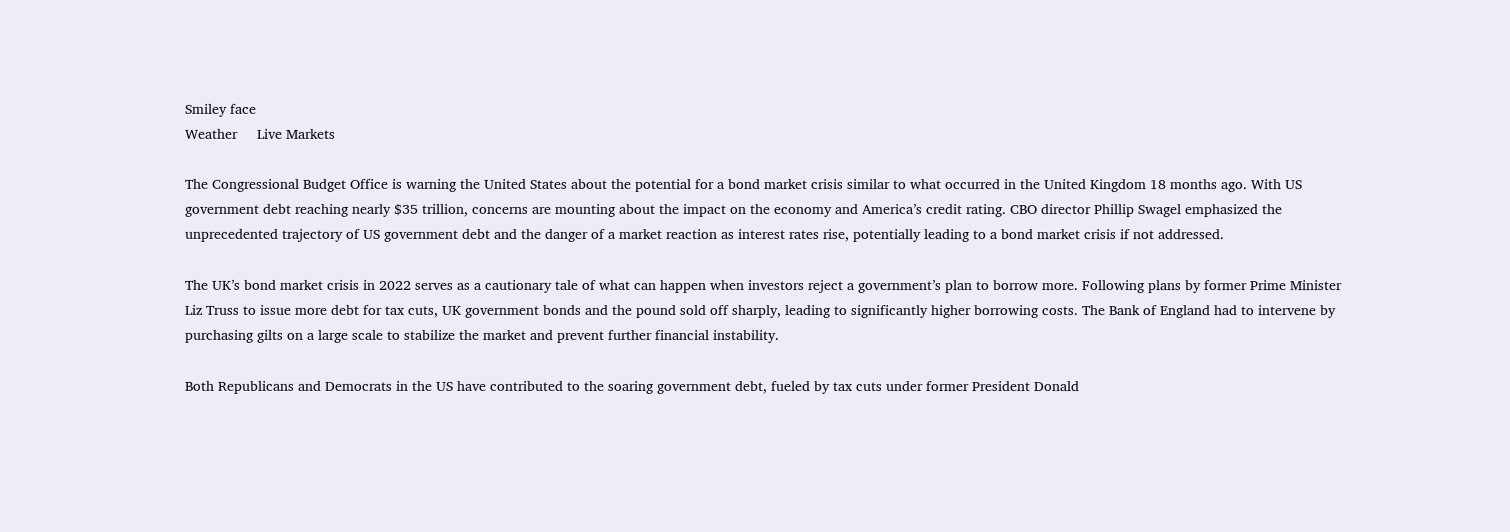Smiley face
Weather     Live Markets

The Congressional Budget Office is warning the United States about the potential for a bond market crisis similar to what occurred in the United Kingdom 18 months ago. With US government debt reaching nearly $35 trillion, concerns are mounting about the impact on the economy and America’s credit rating. CBO director Phillip Swagel emphasized the unprecedented trajectory of US government debt and the danger of a market reaction as interest rates rise, potentially leading to a bond market crisis if not addressed.

The UK’s bond market crisis in 2022 serves as a cautionary tale of what can happen when investors reject a government’s plan to borrow more. Following plans by former Prime Minister Liz Truss to issue more debt for tax cuts, UK government bonds and the pound sold off sharply, leading to significantly higher borrowing costs. The Bank of England had to intervene by purchasing gilts on a large scale to stabilize the market and prevent further financial instability.

Both Republicans and Democrats in the US have contributed to the soaring government debt, fueled by tax cuts under former President Donald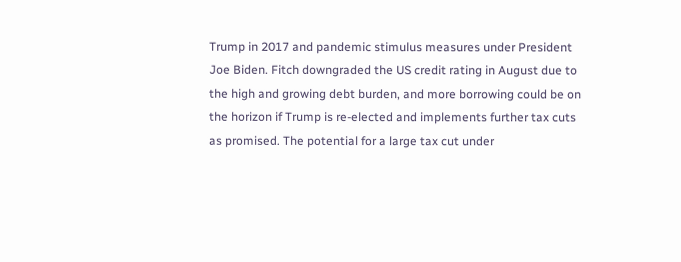Trump in 2017 and pandemic stimulus measures under President Joe Biden. Fitch downgraded the US credit rating in August due to the high and growing debt burden, and more borrowing could be on the horizon if Trump is re-elected and implements further tax cuts as promised. The potential for a large tax cut under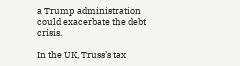a Trump administration could exacerbate the debt crisis.

In the UK, Truss’s tax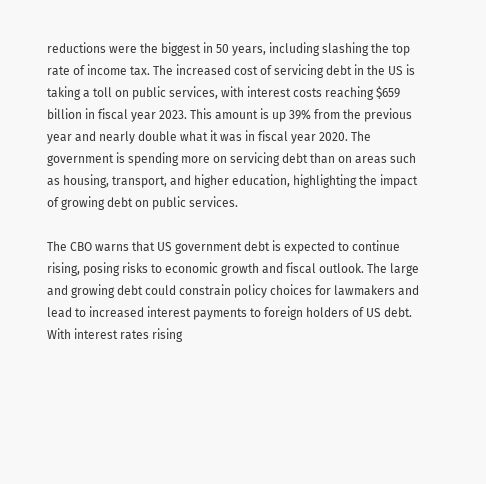reductions were the biggest in 50 years, including slashing the top rate of income tax. The increased cost of servicing debt in the US is taking a toll on public services, with interest costs reaching $659 billion in fiscal year 2023. This amount is up 39% from the previous year and nearly double what it was in fiscal year 2020. The government is spending more on servicing debt than on areas such as housing, transport, and higher education, highlighting the impact of growing debt on public services.

The CBO warns that US government debt is expected to continue rising, posing risks to economic growth and fiscal outlook. The large and growing debt could constrain policy choices for lawmakers and lead to increased interest payments to foreign holders of US debt. With interest rates rising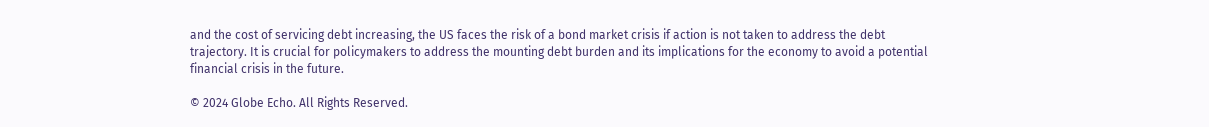and the cost of servicing debt increasing, the US faces the risk of a bond market crisis if action is not taken to address the debt trajectory. It is crucial for policymakers to address the mounting debt burden and its implications for the economy to avoid a potential financial crisis in the future.

© 2024 Globe Echo. All Rights Reserved.